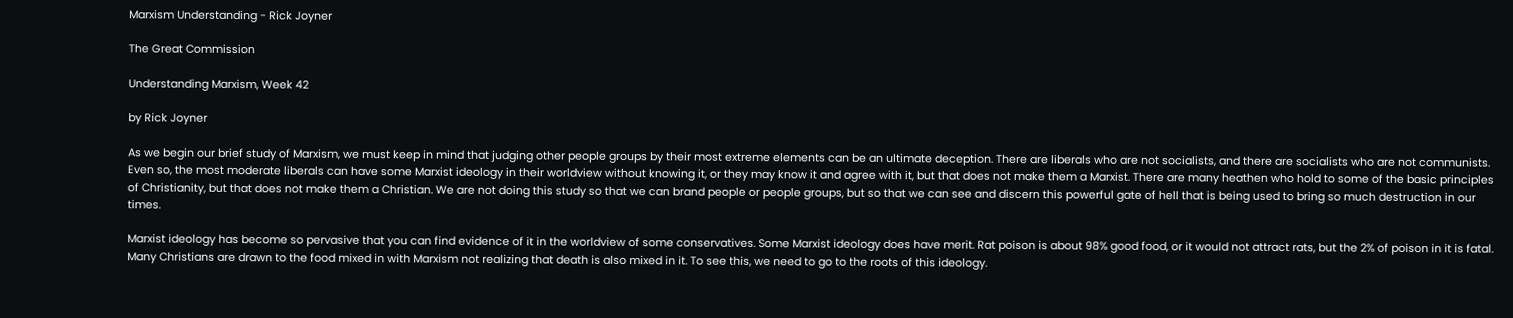Marxism Understanding - Rick Joyner

The Great Commission

Understanding Marxism, Week 42

by Rick Joyner

As we begin our brief study of Marxism, we must keep in mind that judging other people groups by their most extreme elements can be an ultimate deception. There are liberals who are not socialists, and there are socialists who are not communists. Even so, the most moderate liberals can have some Marxist ideology in their worldview without knowing it, or they may know it and agree with it, but that does not make them a Marxist. There are many heathen who hold to some of the basic principles of Christianity, but that does not make them a Christian. We are not doing this study so that we can brand people or people groups, but so that we can see and discern this powerful gate of hell that is being used to bring so much destruction in our times.

Marxist ideology has become so pervasive that you can find evidence of it in the worldview of some conservatives. Some Marxist ideology does have merit. Rat poison is about 98% good food, or it would not attract rats, but the 2% of poison in it is fatal. Many Christians are drawn to the food mixed in with Marxism not realizing that death is also mixed in it. To see this, we need to go to the roots of this ideology.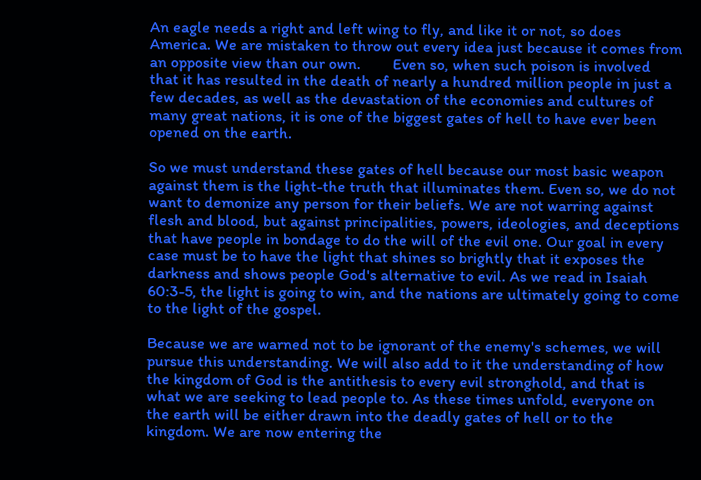An eagle needs a right and left wing to fly, and like it or not, so does America. We are mistaken to throw out every idea just because it comes from an opposite view than our own.        Even so, when such poison is involved that it has resulted in the death of nearly a hundred million people in just a few decades, as well as the devastation of the economies and cultures of many great nations, it is one of the biggest gates of hell to have ever been opened on the earth.

So we must understand these gates of hell because our most basic weapon against them is the light-the truth that illuminates them. Even so, we do not want to demonize any person for their beliefs. We are not warring against flesh and blood, but against principalities, powers, ideologies, and deceptions that have people in bondage to do the will of the evil one. Our goal in every case must be to have the light that shines so brightly that it exposes the darkness and shows people God's alternative to evil. As we read in Isaiah 60:3-5, the light is going to win, and the nations are ultimately going to come to the light of the gospel.

Because we are warned not to be ignorant of the enemy's schemes, we will pursue this understanding. We will also add to it the understanding of how the kingdom of God is the antithesis to every evil stronghold, and that is what we are seeking to lead people to. As these times unfold, everyone on the earth will be either drawn into the deadly gates of hell or to the kingdom. We are now entering the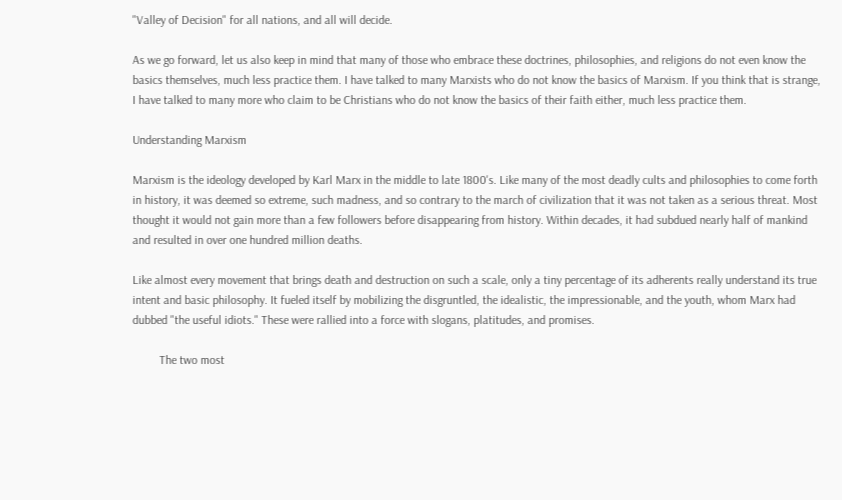"Valley of Decision" for all nations, and all will decide.

As we go forward, let us also keep in mind that many of those who embrace these doctrines, philosophies, and religions do not even know the basics themselves, much less practice them. I have talked to many Marxists who do not know the basics of Marxism. If you think that is strange, I have talked to many more who claim to be Christians who do not know the basics of their faith either, much less practice them.

Understanding Marxism

Marxism is the ideology developed by Karl Marx in the middle to late 1800's. Like many of the most deadly cults and philosophies to come forth in history, it was deemed so extreme, such madness, and so contrary to the march of civilization that it was not taken as a serious threat. Most thought it would not gain more than a few followers before disappearing from history. Within decades, it had subdued nearly half of mankind and resulted in over one hundred million deaths.

Like almost every movement that brings death and destruction on such a scale, only a tiny percentage of its adherents really understand its true intent and basic philosophy. It fueled itself by mobilizing the disgruntled, the idealistic, the impressionable, and the youth, whom Marx had dubbed "the useful idiots." These were rallied into a force with slogans, platitudes, and promises.

         The two most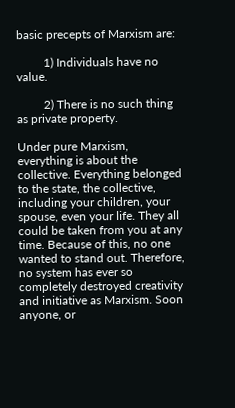basic precepts of Marxism are:

         1) Individuals have no value.

         2) There is no such thing as private property.

Under pure Marxism, everything is about the collective. Everything belonged to the state, the collective, including your children, your spouse, even your life. They all could be taken from you at any time. Because of this, no one wanted to stand out. Therefore, no system has ever so completely destroyed creativity and initiative as Marxism. Soon anyone, or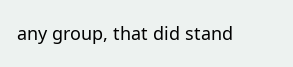any group, that did stand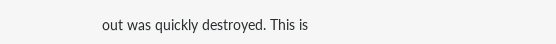out was quickly destroyed. This is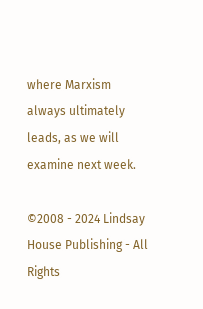where Marxism always ultimately leads, as we will examine next week.

©2008 - 2024 Lindsay House Publishing - All Rights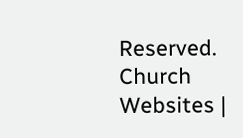Reserved.
Church Websites |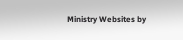Ministry Websites by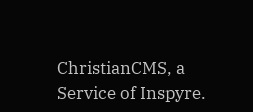ChristianCMS, a Service of Inspyre.